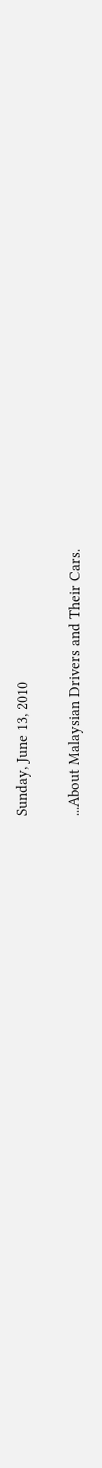Sunday, June 13, 2010

...About Malaysian Drivers and Their Cars.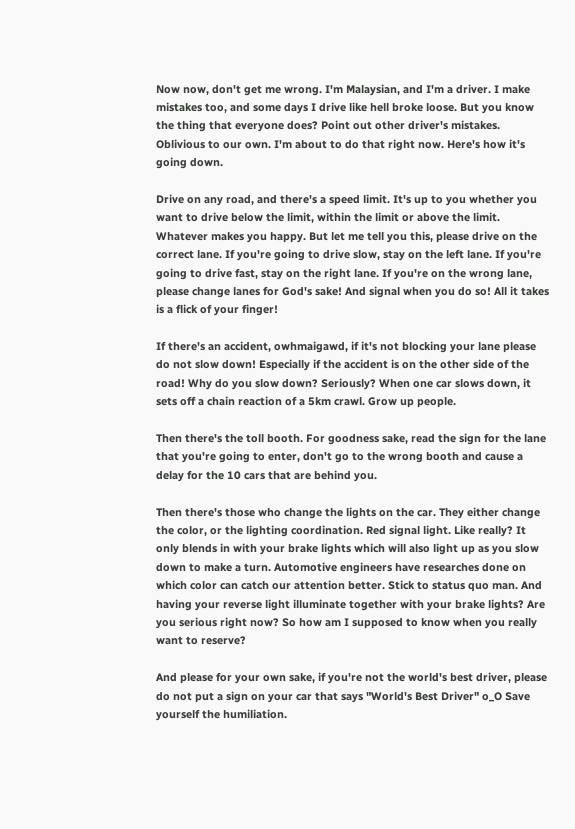Now now, don't get me wrong. I'm Malaysian, and I'm a driver. I make mistakes too, and some days I drive like hell broke loose. But you know the thing that everyone does? Point out other driver's mistakes. Oblivious to our own. I'm about to do that right now. Here's how it's going down.

Drive on any road, and there's a speed limit. It's up to you whether you want to drive below the limit, within the limit or above the limit. Whatever makes you happy. But let me tell you this, please drive on the correct lane. If you're going to drive slow, stay on the left lane. If you're going to drive fast, stay on the right lane. If you're on the wrong lane, please change lanes for God's sake! And signal when you do so! All it takes is a flick of your finger!

If there's an accident, owhmaigawd, if it's not blocking your lane please do not slow down! Especially if the accident is on the other side of the road! Why do you slow down? Seriously? When one car slows down, it sets off a chain reaction of a 5km crawl. Grow up people.

Then there's the toll booth. For goodness sake, read the sign for the lane that you're going to enter, don't go to the wrong booth and cause a delay for the 10 cars that are behind you.

Then there's those who change the lights on the car. They either change the color, or the lighting coordination. Red signal light. Like really? It only blends in with your brake lights which will also light up as you slow down to make a turn. Automotive engineers have researches done on which color can catch our attention better. Stick to status quo man. And having your reverse light illuminate together with your brake lights? Are you serious right now? So how am I supposed to know when you really want to reserve?

And please for your own sake, if you're not the world's best driver, please do not put a sign on your car that says "World's Best Driver" o_O Save yourself the humiliation.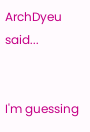ArchDyeu said...


I'm guessing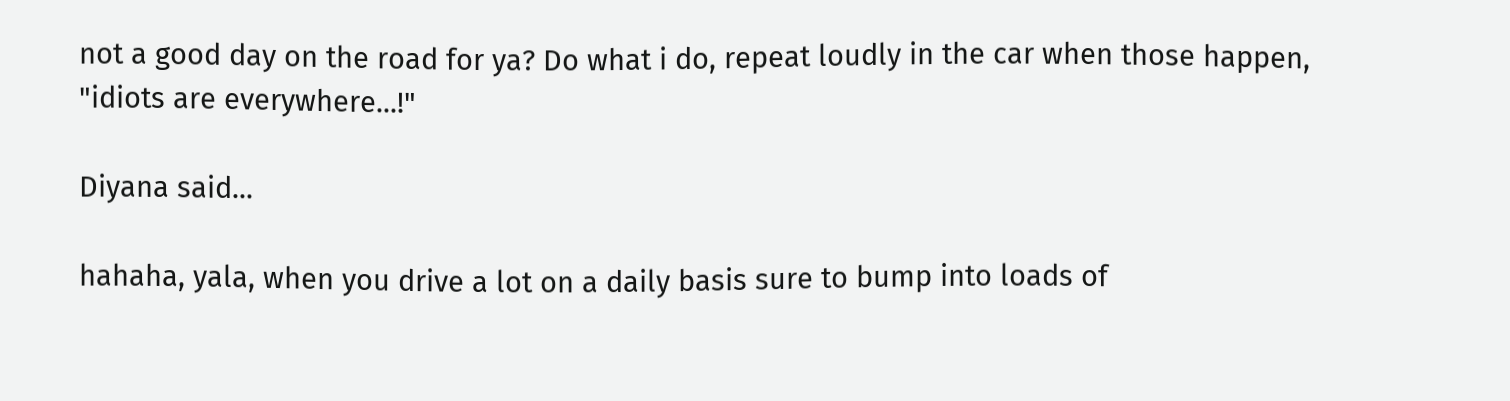not a good day on the road for ya? Do what i do, repeat loudly in the car when those happen, "idiots are everywhere...!"

Diyana said...

hahaha, yala, when you drive a lot on a daily basis sure to bump into loads of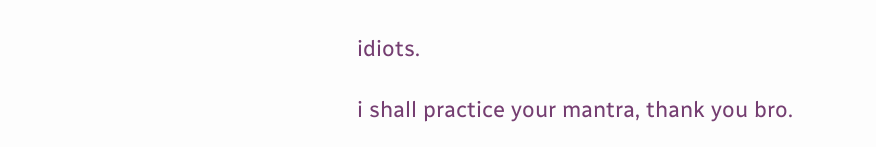idiots.

i shall practice your mantra, thank you bro.